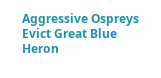Aggressive Ospreys Evict Great Blue Heron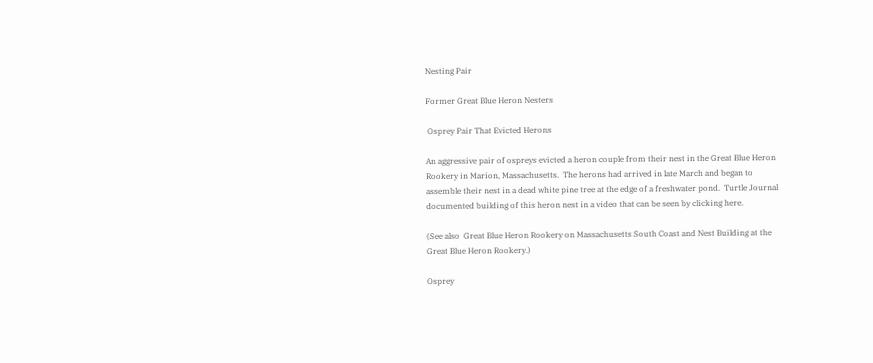Nesting Pair

Former Great Blue Heron Nesters

 Osprey Pair That Evicted Herons

An aggressive pair of ospreys evicted a heron couple from their nest in the Great Blue Heron Rookery in Marion, Massachusetts.  The herons had arrived in late March and began to assemble their nest in a dead white pine tree at the edge of a freshwater pond.  Turtle Journal documented building of this heron nest in a video that can be seen by clicking here.

(See also  Great Blue Heron Rookery on Massachusetts South Coast and Nest Building at the Great Blue Heron Rookery.)

Osprey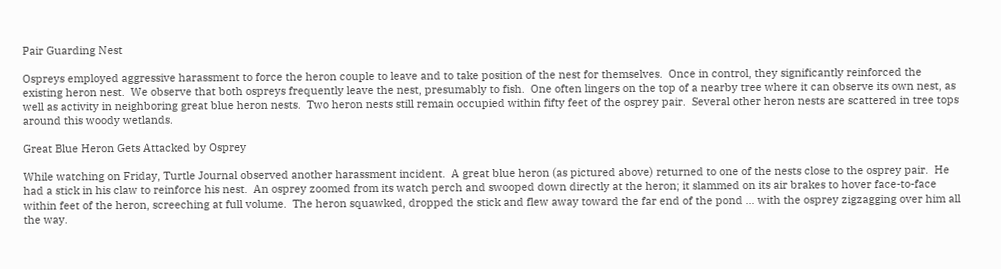Pair Guarding Nest

Ospreys employed aggressive harassment to force the heron couple to leave and to take position of the nest for themselves.  Once in control, they significantly reinforced the existing heron nest.  We observe that both ospreys frequently leave the nest, presumably to fish.  One often lingers on the top of a nearby tree where it can observe its own nest, as well as activity in neighboring great blue heron nests.  Two heron nests still remain occupied within fifty feet of the osprey pair.  Several other heron nests are scattered in tree tops around this woody wetlands.

Great Blue Heron Gets Attacked by Osprey

While watching on Friday, Turtle Journal observed another harassment incident.  A great blue heron (as pictured above) returned to one of the nests close to the osprey pair.  He had a stick in his claw to reinforce his nest.  An osprey zoomed from its watch perch and swooped down directly at the heron; it slammed on its air brakes to hover face-to-face within feet of the heron, screeching at full volume.  The heron squawked, dropped the stick and flew away toward the far end of the pond … with the osprey zigzagging over him all the way.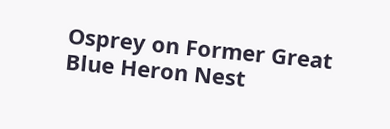Osprey on Former Great Blue Heron Nest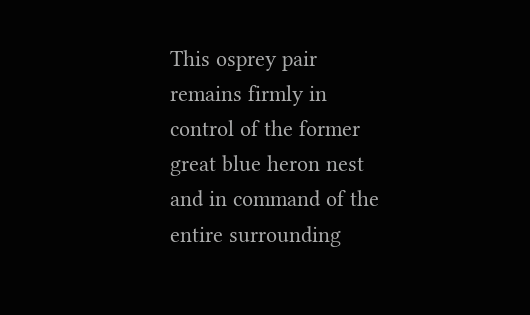This osprey pair remains firmly in control of the former great blue heron nest and in command of the entire surrounding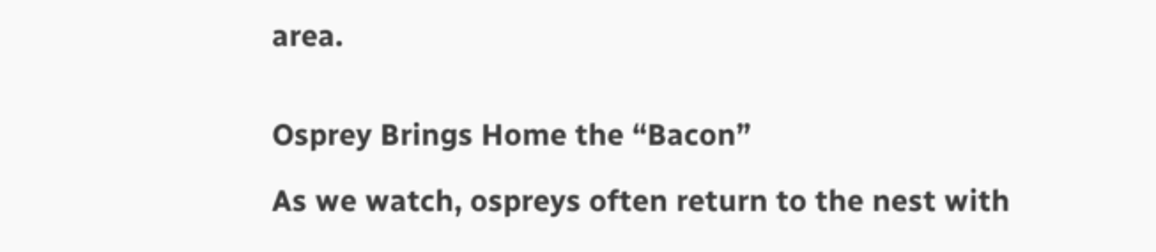area.


Osprey Brings Home the “Bacon”

As we watch, ospreys often return to the nest with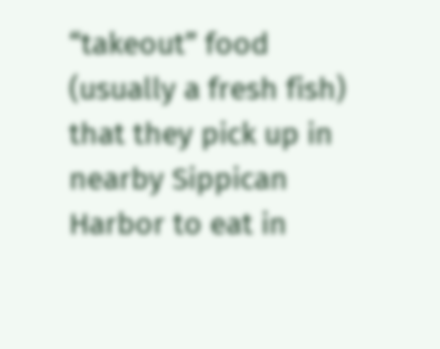“takeout” food (usually a fresh fish) that they pick up in nearby Sippican Harbor to eat in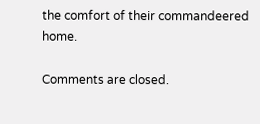the comfort of their commandeered home.

Comments are closed.